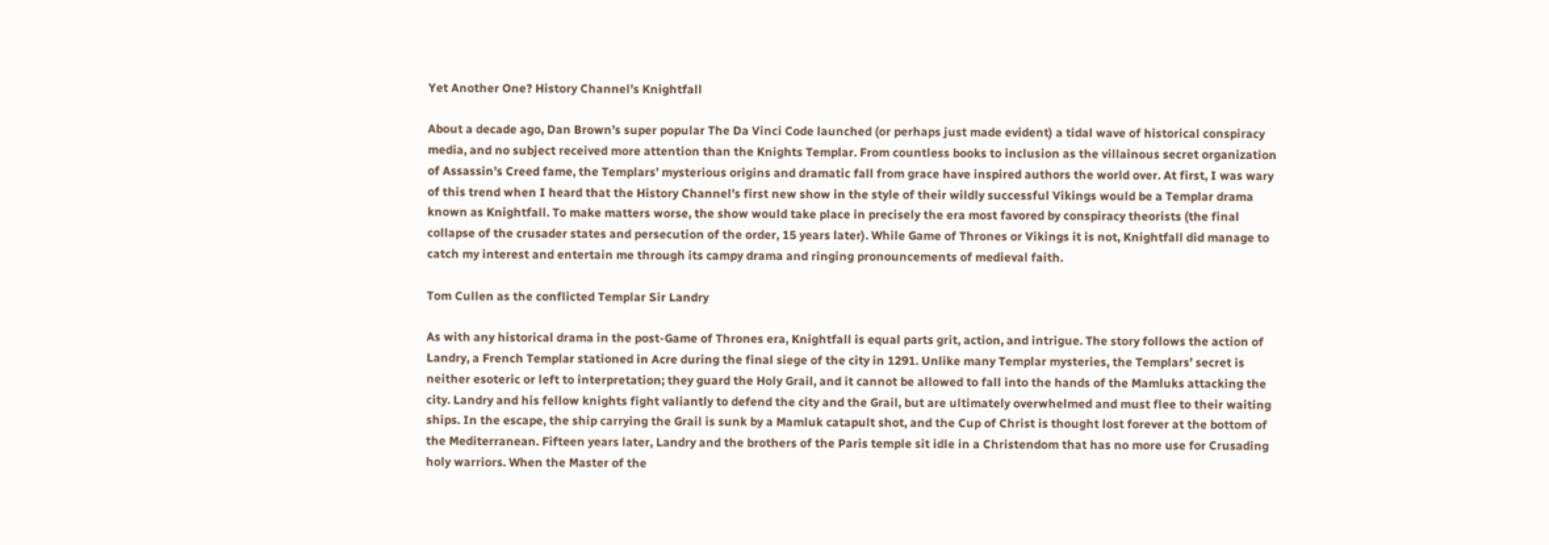Yet Another One? History Channel’s Knightfall

About a decade ago, Dan Brown’s super popular The Da Vinci Code launched (or perhaps just made evident) a tidal wave of historical conspiracy media, and no subject received more attention than the Knights Templar. From countless books to inclusion as the villainous secret organization of Assassin’s Creed fame, the Templars’ mysterious origins and dramatic fall from grace have inspired authors the world over. At first, I was wary of this trend when I heard that the History Channel’s first new show in the style of their wildly successful Vikings would be a Templar drama known as Knightfall. To make matters worse, the show would take place in precisely the era most favored by conspiracy theorists (the final collapse of the crusader states and persecution of the order, 15 years later). While Game of Thrones or Vikings it is not, Knightfall did manage to catch my interest and entertain me through its campy drama and ringing pronouncements of medieval faith.

Tom Cullen as the conflicted Templar Sir Landry

As with any historical drama in the post-Game of Thrones era, Knightfall is equal parts grit, action, and intrigue. The story follows the action of Landry, a French Templar stationed in Acre during the final siege of the city in 1291. Unlike many Templar mysteries, the Templars’ secret is neither esoteric or left to interpretation; they guard the Holy Grail, and it cannot be allowed to fall into the hands of the Mamluks attacking the city. Landry and his fellow knights fight valiantly to defend the city and the Grail, but are ultimately overwhelmed and must flee to their waiting ships. In the escape, the ship carrying the Grail is sunk by a Mamluk catapult shot, and the Cup of Christ is thought lost forever at the bottom of the Mediterranean. Fifteen years later, Landry and the brothers of the Paris temple sit idle in a Christendom that has no more use for Crusading holy warriors. When the Master of the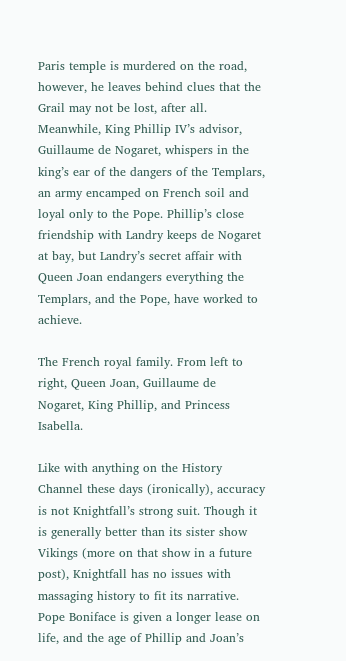Paris temple is murdered on the road, however, he leaves behind clues that the Grail may not be lost, after all. Meanwhile, King Phillip IV’s advisor, Guillaume de Nogaret, whispers in the king’s ear of the dangers of the Templars, an army encamped on French soil and loyal only to the Pope. Phillip’s close friendship with Landry keeps de Nogaret at bay, but Landry’s secret affair with Queen Joan endangers everything the Templars, and the Pope, have worked to achieve.

The French royal family. From left to right, Queen Joan, Guillaume de Nogaret, King Phillip, and Princess Isabella.

Like with anything on the History Channel these days (ironically), accuracy is not Knightfall’s strong suit. Though it is generally better than its sister show Vikings (more on that show in a future post), Knightfall has no issues with massaging history to fit its narrative. Pope Boniface is given a longer lease on life, and the age of Phillip and Joan’s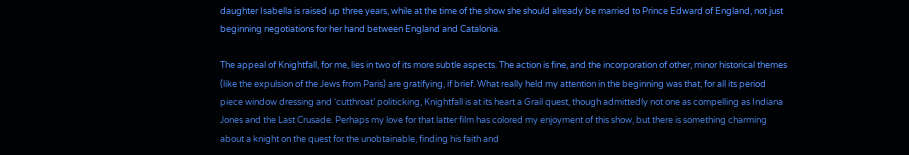daughter Isabella is raised up three years, while at the time of the show she should already be married to Prince Edward of England, not just beginning negotiations for her hand between England and Catalonia.

The appeal of Knightfall, for me, lies in two of its more subtle aspects. The action is fine, and the incorporation of other, minor historical themes (like the expulsion of the Jews from Paris) are gratifying, if brief. What really held my attention in the beginning was that, for all its period piece window dressing and ‘cutthroat’ politicking, Knightfall is at its heart a Grail quest, though admittedly not one as compelling as Indiana Jones and the Last Crusade. Perhaps my love for that latter film has colored my enjoyment of this show, but there is something charming about a knight on the quest for the unobtainable, finding his faith and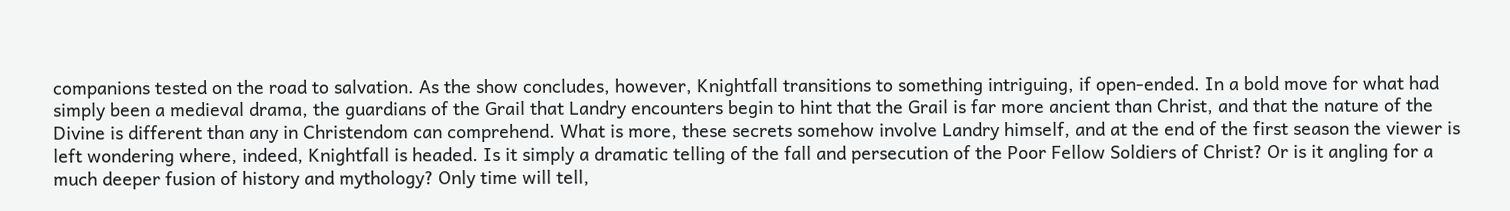companions tested on the road to salvation. As the show concludes, however, Knightfall transitions to something intriguing, if open-ended. In a bold move for what had simply been a medieval drama, the guardians of the Grail that Landry encounters begin to hint that the Grail is far more ancient than Christ, and that the nature of the Divine is different than any in Christendom can comprehend. What is more, these secrets somehow involve Landry himself, and at the end of the first season the viewer is left wondering where, indeed, Knightfall is headed. Is it simply a dramatic telling of the fall and persecution of the Poor Fellow Soldiers of Christ? Or is it angling for a much deeper fusion of history and mythology? Only time will tell,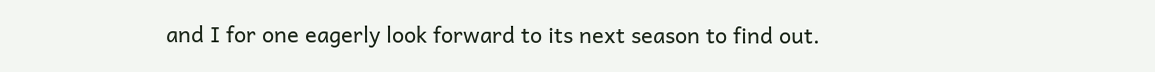and I for one eagerly look forward to its next season to find out.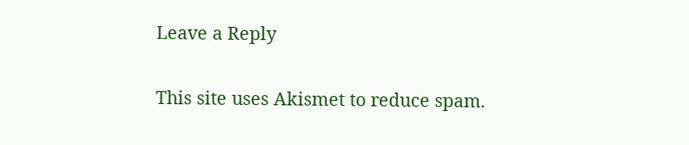Leave a Reply

This site uses Akismet to reduce spam.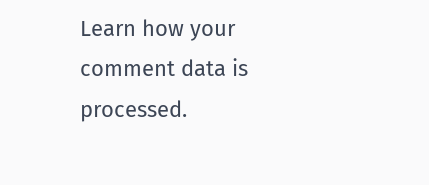Learn how your comment data is processed.